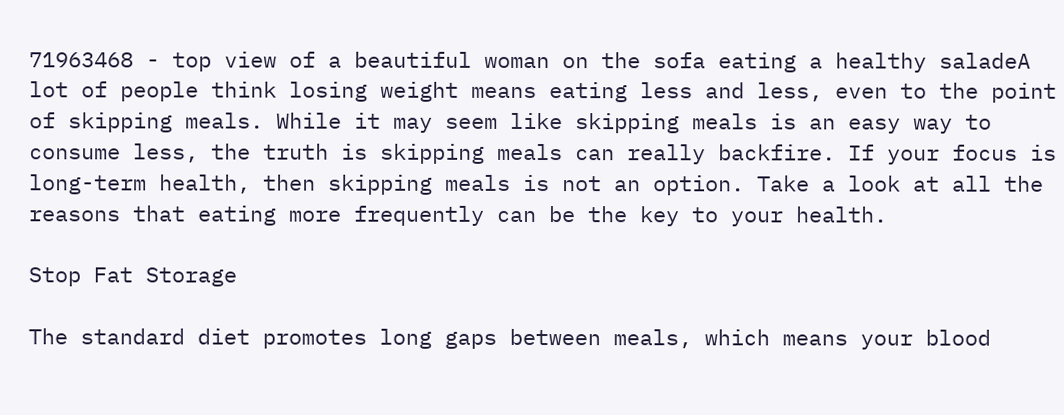71963468 - top view of a beautiful woman on the sofa eating a healthy saladeA lot of people think losing weight means eating less and less, even to the point of skipping meals. While it may seem like skipping meals is an easy way to consume less, the truth is skipping meals can really backfire. If your focus is long-term health, then skipping meals is not an option. Take a look at all the reasons that eating more frequently can be the key to your health.

Stop Fat Storage

The standard diet promotes long gaps between meals, which means your blood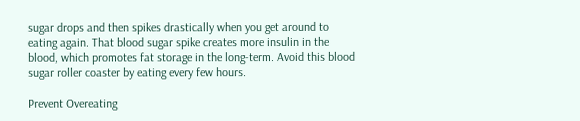sugar drops and then spikes drastically when you get around to eating again. That blood sugar spike creates more insulin in the blood, which promotes fat storage in the long-term. Avoid this blood sugar roller coaster by eating every few hours.

Prevent Overeating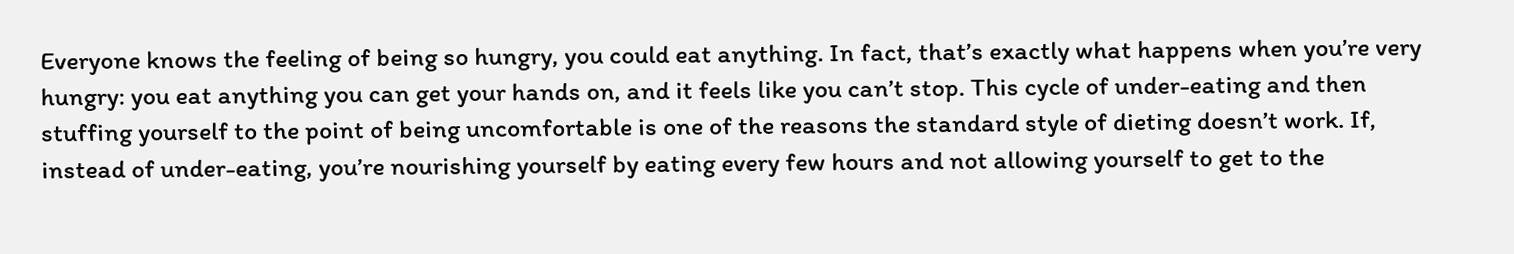Everyone knows the feeling of being so hungry, you could eat anything. In fact, that’s exactly what happens when you’re very hungry: you eat anything you can get your hands on, and it feels like you can’t stop. This cycle of under-eating and then stuffing yourself to the point of being uncomfortable is one of the reasons the standard style of dieting doesn’t work. If, instead of under-eating, you’re nourishing yourself by eating every few hours and not allowing yourself to get to the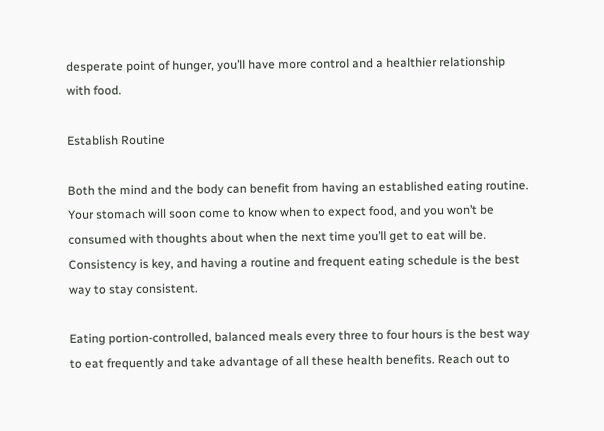desperate point of hunger, you’ll have more control and a healthier relationship with food.

Establish Routine

Both the mind and the body can benefit from having an established eating routine. Your stomach will soon come to know when to expect food, and you won’t be consumed with thoughts about when the next time you’ll get to eat will be. Consistency is key, and having a routine and frequent eating schedule is the best way to stay consistent.

Eating portion-controlled, balanced meals every three to four hours is the best way to eat frequently and take advantage of all these health benefits. Reach out to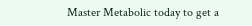Master Metabolic today to get a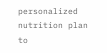personalized nutrition plan to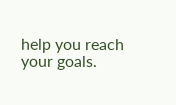help you reach your goals.